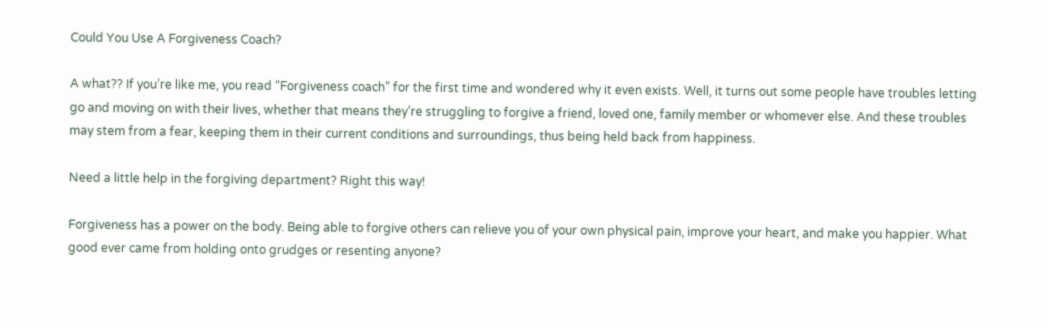Could You Use A Forgiveness Coach?

A what?? If you’re like me, you read “Forgiveness coach” for the first time and wondered why it even exists. Well, it turns out some people have troubles letting go and moving on with their lives, whether that means they’re struggling to forgive a friend, loved one, family member or whomever else. And these troubles may stem from a fear, keeping them in their current conditions and surroundings, thus being held back from happiness.

Need a little help in the forgiving department? Right this way!

Forgiveness has a power on the body. Being able to forgive others can relieve you of your own physical pain, improve your heart, and make you happier. What good ever came from holding onto grudges or resenting anyone?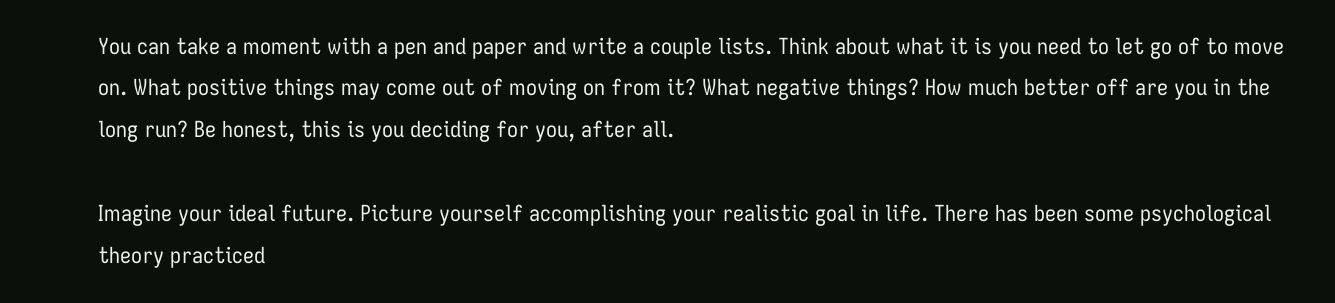You can take a moment with a pen and paper and write a couple lists. Think about what it is you need to let go of to move on. What positive things may come out of moving on from it? What negative things? How much better off are you in the long run? Be honest, this is you deciding for you, after all.

Imagine your ideal future. Picture yourself accomplishing your realistic goal in life. There has been some psychological theory practiced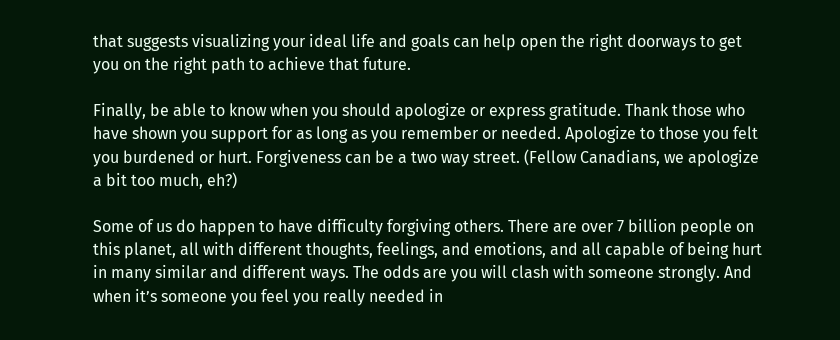that suggests visualizing your ideal life and goals can help open the right doorways to get you on the right path to achieve that future.

Finally, be able to know when you should apologize or express gratitude. Thank those who have shown you support for as long as you remember or needed. Apologize to those you felt you burdened or hurt. Forgiveness can be a two way street. (Fellow Canadians, we apologize a bit too much, eh?)

Some of us do happen to have difficulty forgiving others. There are over 7 billion people on this planet, all with different thoughts, feelings, and emotions, and all capable of being hurt in many similar and different ways. The odds are you will clash with someone strongly. And when it’s someone you feel you really needed in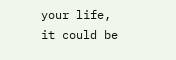your life, it could be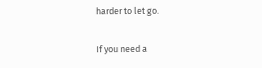harder to let go.

If you need a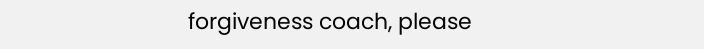forgiveness coach, please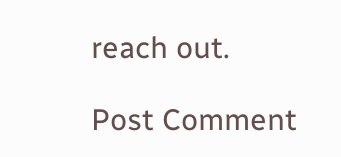reach out.

Post Comment